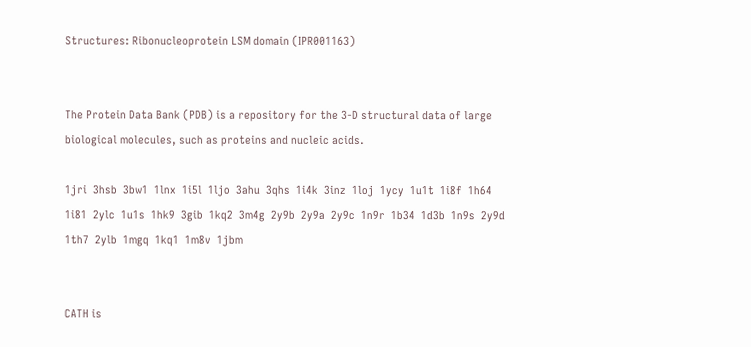Structures: Ribonucleoprotein LSM domain (IPR001163)


The Protein Data Bank (PDB) is a repository for the 3-D structural data of large biological molecules, such as proteins and nucleic acids.

1jri  3hsb  3bw1  1lnx  1i5l  1ljo  3ahu  3qhs  1i4k  3inz  1loj  1ycy  1u1t  1i8f  1h64  1i81  2ylc  1u1s  1hk9  3gib  1kq2  3m4g  2y9b  2y9a  2y9c  1n9r  1b34  1d3b  1n9s  2y9d  1th7  2ylb  1mgq  1kq1  1m8v  1jbm


CATH is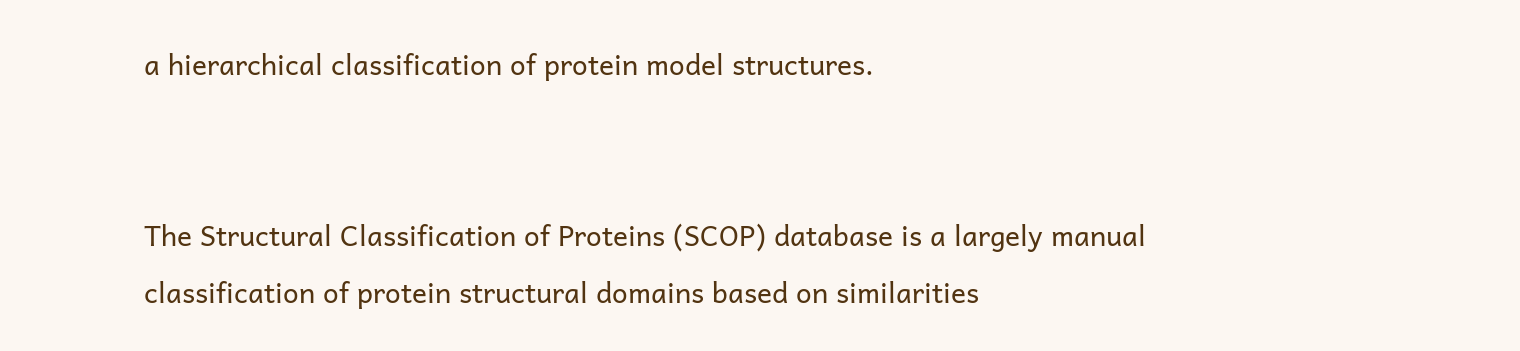a hierarchical classification of protein model structures.


The Structural Classification of Proteins (SCOP) database is a largely manual classification of protein structural domains based on similarities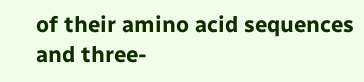of their amino acid sequences and three-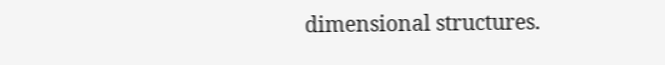dimensional structures.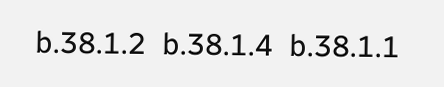b.38.1.2  b.38.1.4  b.38.1.1